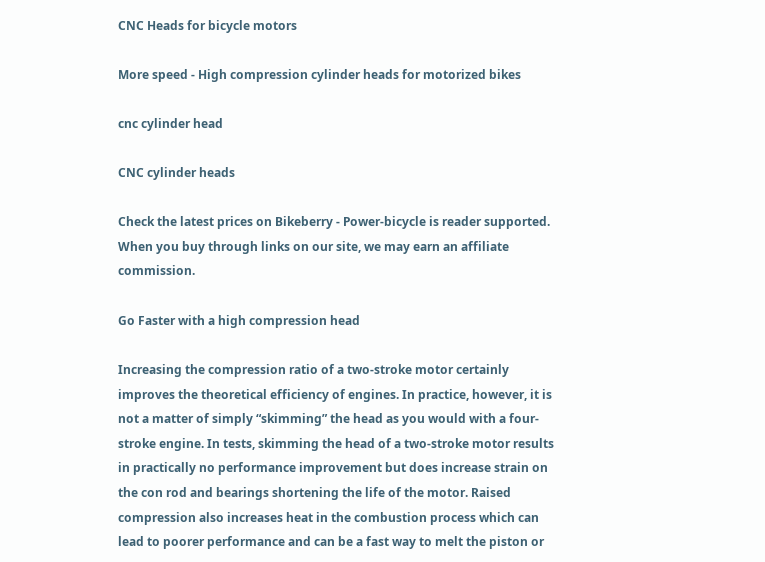CNC Heads for bicycle motors

More speed - High compression cylinder heads for motorized bikes

cnc cylinder head

CNC cylinder heads

Check the latest prices on Bikeberry - Power-bicycle is reader supported. When you buy through links on our site, we may earn an affiliate commission.

Go Faster with a high compression head

Increasing the compression ratio of a two-stroke motor certainly improves the theoretical efficiency of engines. In practice, however, it is not a matter of simply “skimming” the head as you would with a four-stroke engine. In tests, skimming the head of a two-stroke motor results in practically no performance improvement but does increase strain on the con rod and bearings shortening the life of the motor. Raised compression also increases heat in the combustion process which can lead to poorer performance and can be a fast way to melt the piston or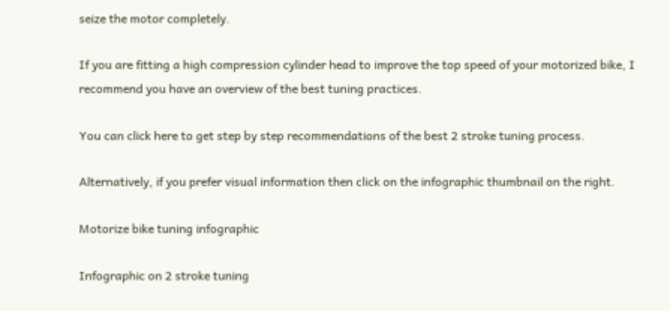seize the motor completely.

If you are fitting a high compression cylinder head to improve the top speed of your motorized bike, I recommend you have an overview of the best tuning practices.

You can click here to get step by step recommendations of the best 2 stroke tuning process.

Alternatively, if you prefer visual information then click on the infographic thumbnail on the right.

Motorize bike tuning infographic

Infographic on 2 stroke tuning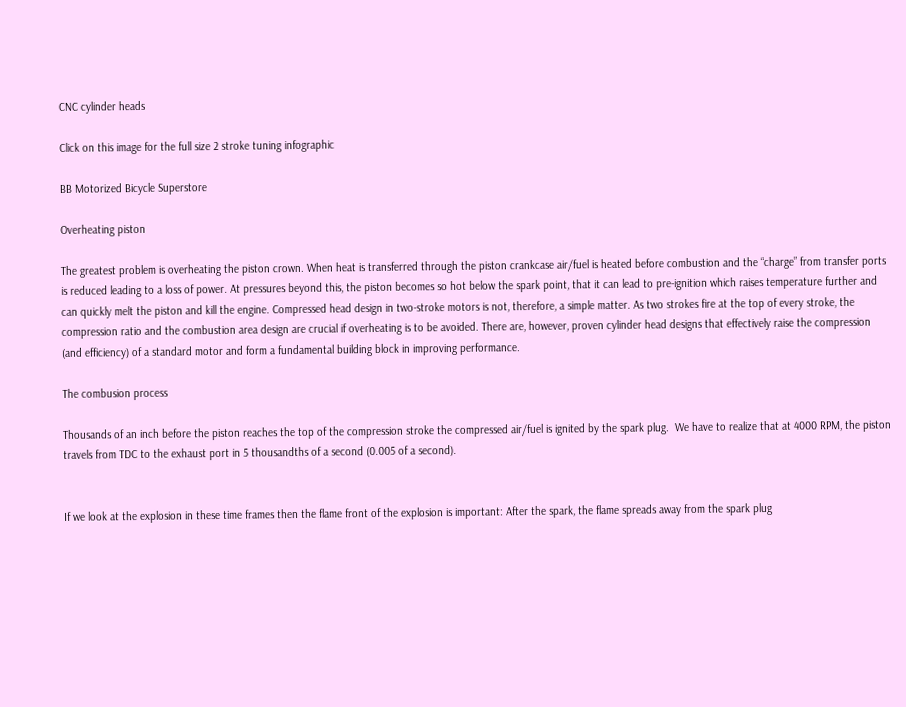CNC cylinder heads

Click on this image for the full size 2 stroke tuning infographic

BB Motorized Bicycle Superstore

Overheating piston

The greatest problem is overheating the piston crown. When heat is transferred through the piston crankcase air/fuel is heated before combustion and the “charge” from transfer ports is reduced leading to a loss of power. At pressures beyond this, the piston becomes so hot below the spark point, that it can lead to pre-ignition which raises temperature further and can quickly melt the piston and kill the engine. Compressed head design in two-stroke motors is not, therefore, a simple matter. As two strokes fire at the top of every stroke, the compression ratio and the combustion area design are crucial if overheating is to be avoided. There are, however, proven cylinder head designs that effectively raise the compression (and efficiency) of a standard motor and form a fundamental building block in improving performance.

The combusion process

Thousands of an inch before the piston reaches the top of the compression stroke the compressed air/fuel is ignited by the spark plug.  We have to realize that at 4000 RPM, the piston travels from TDC to the exhaust port in 5 thousandths of a second (0.005 of a second).


If we look at the explosion in these time frames then the flame front of the explosion is important: After the spark, the flame spreads away from the spark plug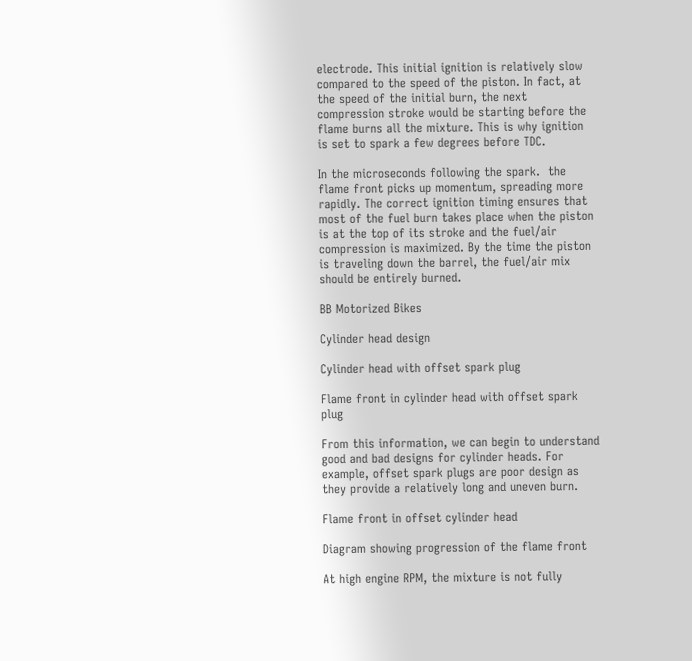electrode. This initial ignition is relatively slow compared to the speed of the piston. In fact, at the speed of the initial burn, the next compression stroke would be starting before the flame burns all the mixture. This is why ignition is set to spark a few degrees before TDC.

In the microseconds following the spark.  the flame front picks up momentum, spreading more rapidly. The correct ignition timing ensures that most of the fuel burn takes place when the piston is at the top of its stroke and the fuel/air compression is maximized. By the time the piston is traveling down the barrel, the fuel/air mix should be entirely burned.

BB Motorized Bikes

Cylinder head design

Cylinder head with offset spark plug

Flame front in cylinder head with offset spark plug

From this information, we can begin to understand good and bad designs for cylinder heads. For example, offset spark plugs are poor design as they provide a relatively long and uneven burn.

Flame front in offset cylinder head

Diagram showing progression of the flame front

At high engine RPM, the mixture is not fully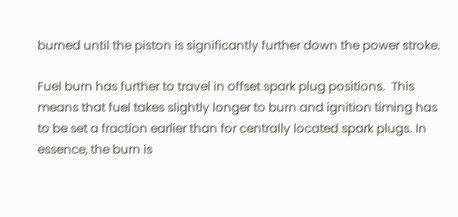burned until the piston is significantly further down the power stroke.

Fuel burn has further to travel in offset spark plug positions.  This means that fuel takes slightly longer to burn and ignition timing has to be set a fraction earlier than for centrally located spark plugs. In essence, the burn is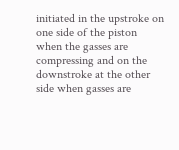initiated in the upstroke on one side of the piston when the gasses are compressing and on the downstroke at the other side when gasses are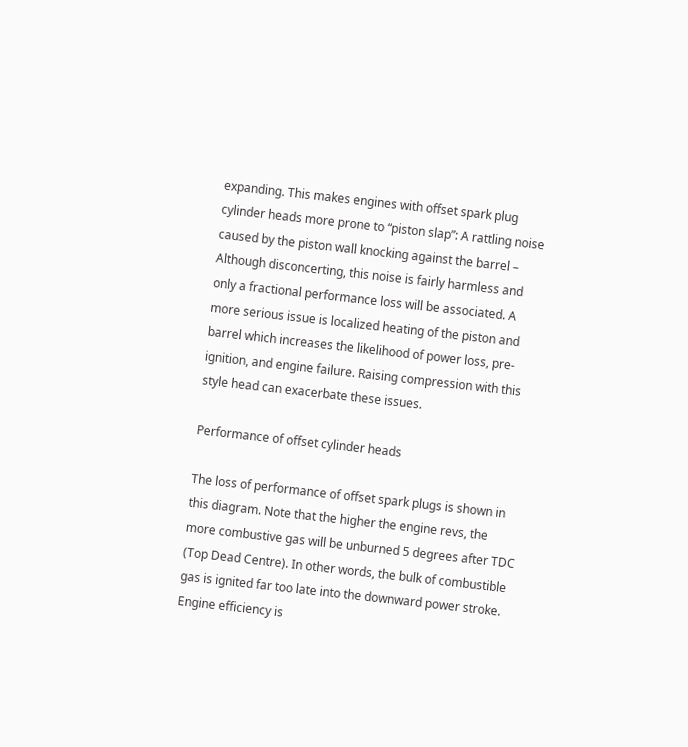expanding. This makes engines with offset spark plug cylinder heads more prone to “piston slap”: A rattling noise caused by the piston wall knocking against the barrel – Although disconcerting, this noise is fairly harmless and only a fractional performance loss will be associated. A more serious issue is localized heating of the piston and barrel which increases the likelihood of power loss, pre-ignition, and engine failure. Raising compression with this style head can exacerbate these issues.

Performance of offset cylinder heads

The loss of performance of offset spark plugs is shown in this diagram. Note that the higher the engine revs, the more combustive gas will be unburned 5 degrees after TDC (Top Dead Centre). In other words, the bulk of combustible gas is ignited far too late into the downward power stroke.  Engine efficiency is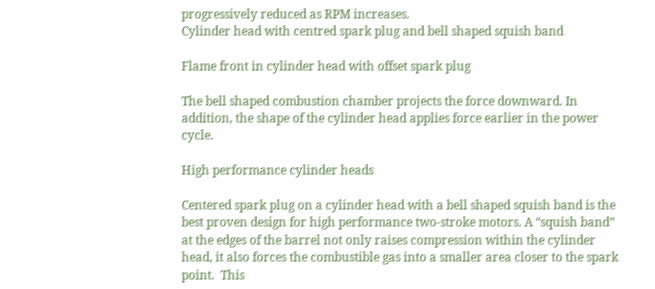progressively reduced as RPM increases.
Cylinder head with centred spark plug and bell shaped squish band

Flame front in cylinder head with offset spark plug

The bell shaped combustion chamber projects the force downward. In addition, the shape of the cylinder head applies force earlier in the power cycle.

High performance cylinder heads

Centered spark plug on a cylinder head with a bell shaped squish band is the best proven design for high performance two-stroke motors. A “squish band” at the edges of the barrel not only raises compression within the cylinder head, it also forces the combustible gas into a smaller area closer to the spark point.  This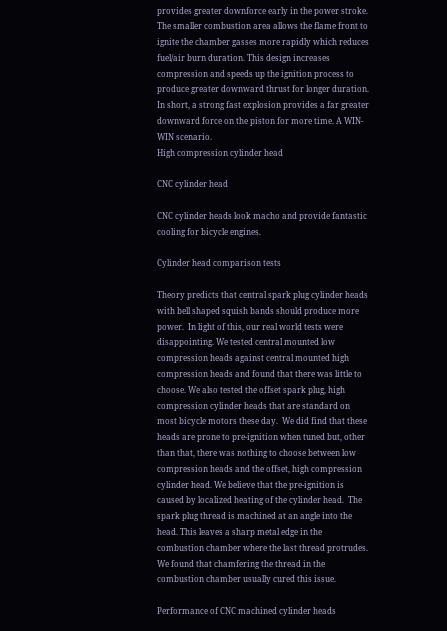provides greater downforce early in the power stroke. The smaller combustion area allows the flame front to ignite the chamber gasses more rapidly which reduces fuel/air burn duration. This design increases compression and speeds up the ignition process to produce greater downward thrust for longer duration. In short, a strong fast explosion provides a far greater downward force on the piston for more time. A WIN-WIN scenario.
High compression cylinder head

CNC cylinder head

CNC cylinder heads look macho and provide fantastic cooling for bicycle engines.

Cylinder head comparison tests

Theory predicts that central spark plug cylinder heads with bell shaped squish bands should produce more power.  In light of this, our real world tests were disappointing. We tested central mounted low compression heads against central mounted high compression heads and found that there was little to choose. We also tested the offset spark plug, high compression cylinder heads that are standard on most bicycle motors these day.  We did find that these heads are prone to pre-ignition when tuned but, other than that, there was nothing to choose between low compression heads and the offset, high compression cylinder head. We believe that the pre-ignition is caused by localized heating of the cylinder head.  The spark plug thread is machined at an angle into the head. This leaves a sharp metal edge in the combustion chamber where the last thread protrudes.  We found that chamfering the thread in the combustion chamber usually cured this issue.

Performance of CNC machined cylinder heads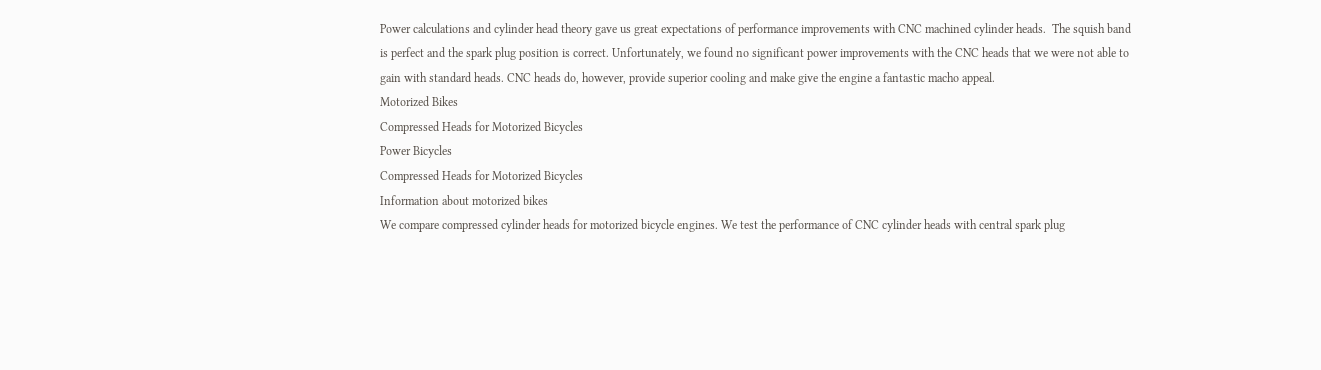Power calculations and cylinder head theory gave us great expectations of performance improvements with CNC machined cylinder heads.  The squish band is perfect and the spark plug position is correct. Unfortunately, we found no significant power improvements with the CNC heads that we were not able to gain with standard heads. CNC heads do, however, provide superior cooling and make give the engine a fantastic macho appeal.
Motorized Bikes
Compressed Heads for Motorized Bicycles
Power Bicycles
Compressed Heads for Motorized Bicycles
Information about motorized bikes
We compare compressed cylinder heads for motorized bicycle engines. We test the performance of CNC cylinder heads with central spark plug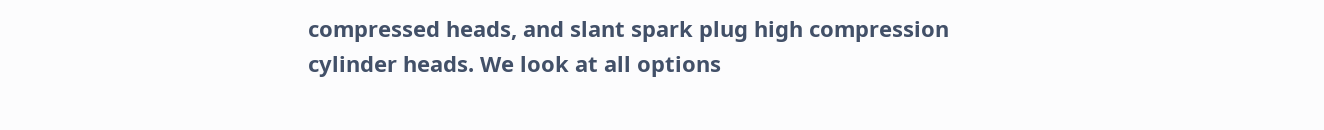compressed heads, and slant spark plug high compression cylinder heads. We look at all options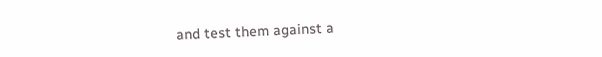and test them against a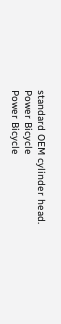standard OEM cylinder head.
Power Bicycle
Power Bicycle